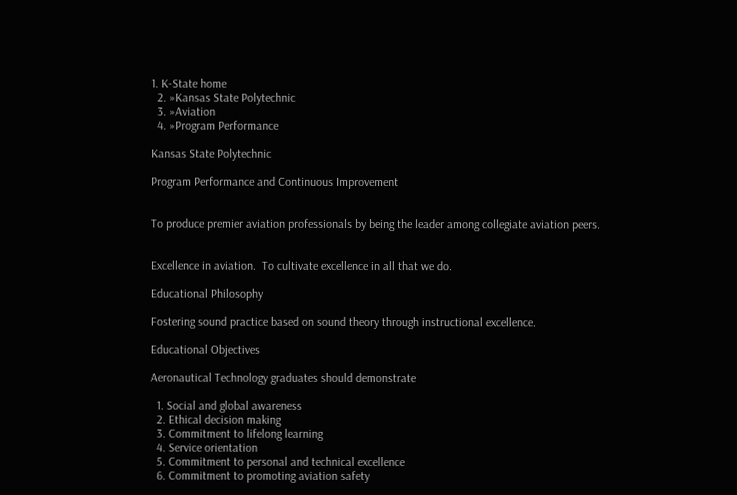1. K-State home
  2. »Kansas State Polytechnic
  3. »Aviation
  4. »Program Performance

Kansas State Polytechnic

Program Performance and Continuous Improvement


To produce premier aviation professionals by being the leader among collegiate aviation peers.


Excellence in aviation.  To cultivate excellence in all that we do.

Educational Philosophy

Fostering sound practice based on sound theory through instructional excellence.

Educational Objectives

Aeronautical Technology graduates should demonstrate

  1. Social and global awareness
  2. Ethical decision making
  3. Commitment to lifelong learning
  4. Service orientation
  5. Commitment to personal and technical excellence
  6. Commitment to promoting aviation safety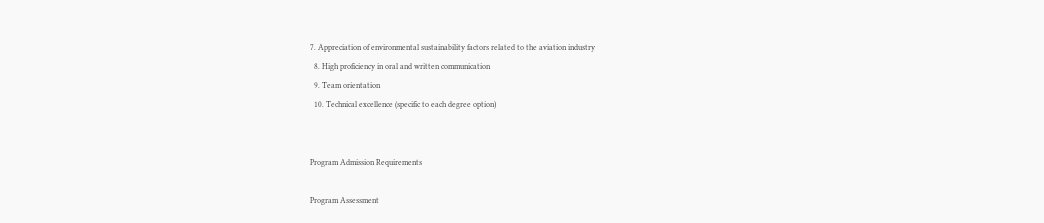7. Appreciation of environmental sustainability factors related to the aviation industry
  8. High proficiency in oral and written communication
  9. Team orientation
  10. Technical excellence (specific to each degree option)


Program Admission Requirements

Program Assessment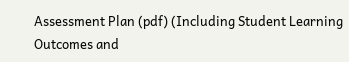Assessment Plan (pdf) (Including Student Learning Outcomes and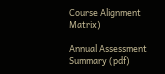Course Alignment Matrix)

Annual Assessment Summary (pdf)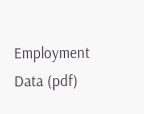Employment Data (pdf)